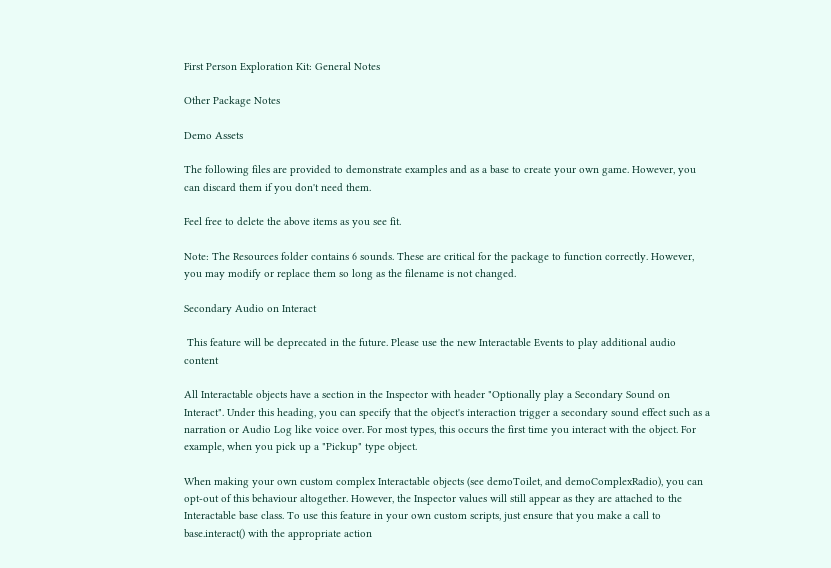First Person Exploration Kit: General Notes

Other Package Notes

Demo Assets

The following files are provided to demonstrate examples and as a base to create your own game. However, you can discard them if you don't need them.

Feel free to delete the above items as you see fit.

Note: The Resources folder contains 6 sounds. These are critical for the package to function correctly. However, you may modify or replace them so long as the filename is not changed.

Secondary Audio on Interact

 This feature will be deprecated in the future. Please use the new Interactable Events to play additional audio content

All Interactable objects have a section in the Inspector with header "Optionally play a Secondary Sound on Interact". Under this heading, you can specify that the object's interaction trigger a secondary sound effect such as a narration or Audio Log like voice over. For most types, this occurs the first time you interact with the object. For example, when you pick up a "Pickup" type object.

When making your own custom complex Interactable objects (see demoToilet, and demoComplexRadio), you can opt-out of this behaviour altogether. However, the Inspector values will still appear as they are attached to the Interactable base class. To use this feature in your own custom scripts, just ensure that you make a call to base.interact() with the appropriate action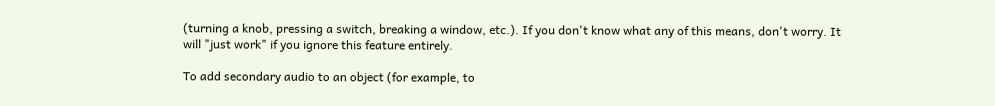(turning a knob, pressing a switch, breaking a window, etc.). If you don't know what any of this means, don't worry. It will "just work" if you ignore this feature entirely.

To add secondary audio to an object (for example, to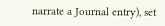narrate a Journal entry), set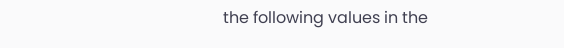the following values in the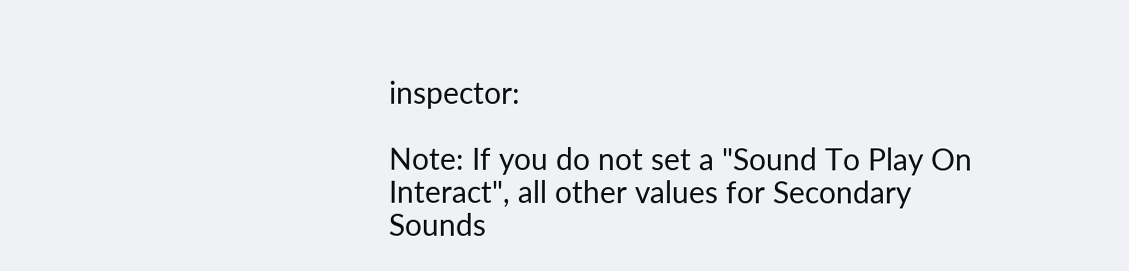inspector:

Note: If you do not set a "Sound To Play On Interact", all other values for Secondary Sounds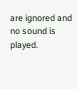are ignored and no sound is played.